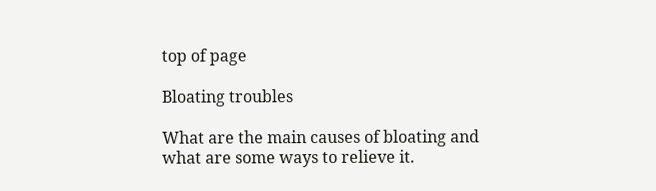top of page

Bloating troubles

What are the main causes of bloating and what are some ways to relieve it.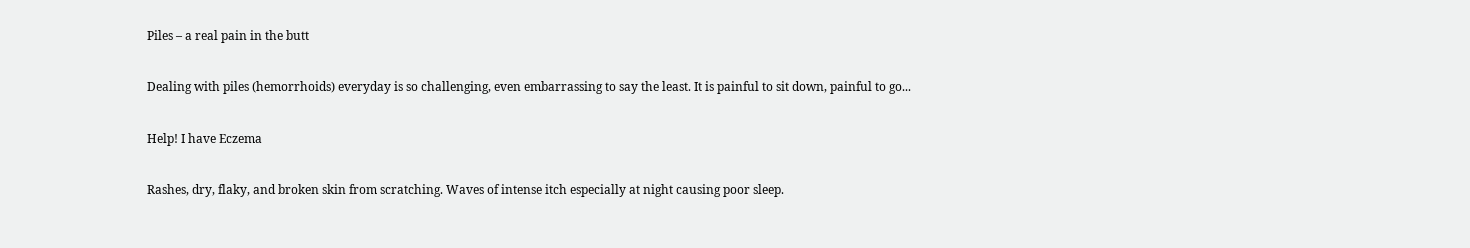Piles – a real pain in the butt

Dealing with piles (hemorrhoids) everyday is so challenging, even embarrassing to say the least. It is painful to sit down, painful to go...

Help! I have Eczema

Rashes, dry, flaky, and broken skin from scratching. Waves of intense itch especially at night causing poor sleep.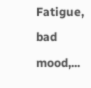Fatigue, bad mood,...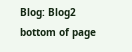Blog: Blog2
bottom of page